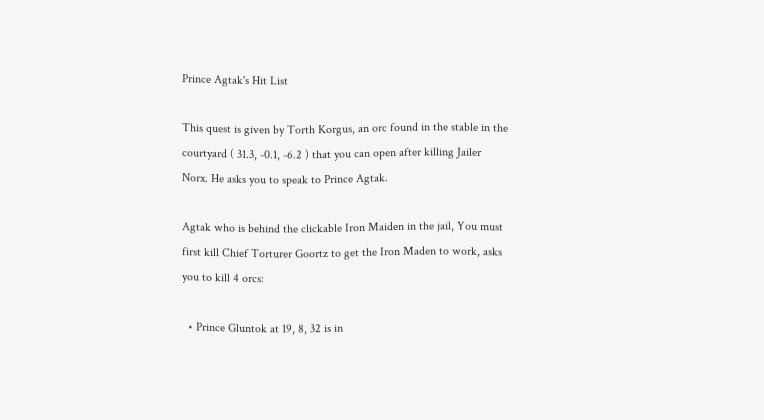Prince Agtak's Hit List

This quest is given by Torth Korgus, an orc found in the stable in the courtyard ( 31.3, -0.1, -6.2 ) that you can open after killing Jailer Norx. He asks you to speak to Prince Agtak.

Agtak who is behind the clickable Iron Maiden in the jail, You must first kill Chief Torturer Goortz to get the Iron Maden to work, asks you to kill 4 orcs:

  • Prince Gluntok at 19, 8, 32 is in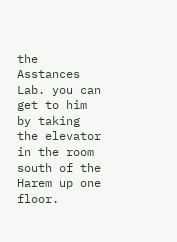the Asstances Lab. you can get to him by taking the elevator in the room south of the Harem up one floor.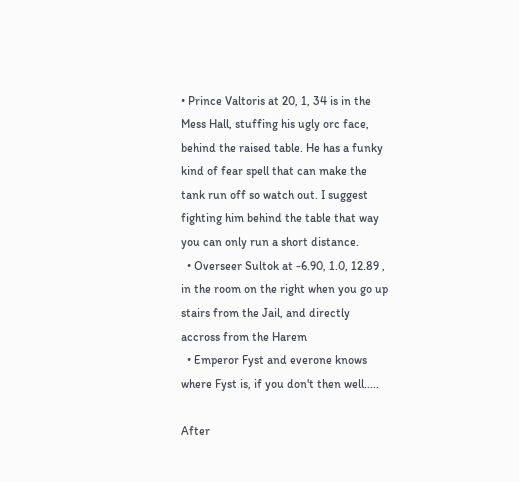• Prince Valtoris at 20, 1, 34 is in the Mess Hall, stuffing his ugly orc face, behind the raised table. He has a funky kind of fear spell that can make the tank run off so watch out. I suggest fighting him behind the table that way you can only run a short distance.
  • Overseer Sultok at -6.90, 1.0, 12.89 , in the room on the right when you go up stairs from the Jail, and directly accross from the Harem
  • Emperor Fyst and everone knows where Fyst is, if you don't then well.....

After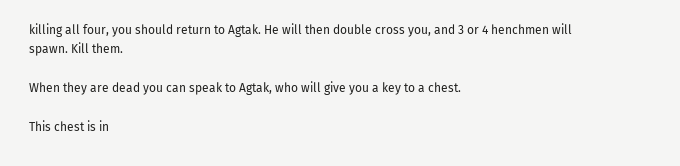killing all four, you should return to Agtak. He will then double cross you, and 3 or 4 henchmen will spawn. Kill them.

When they are dead you can speak to Agtak, who will give you a key to a chest.

This chest is in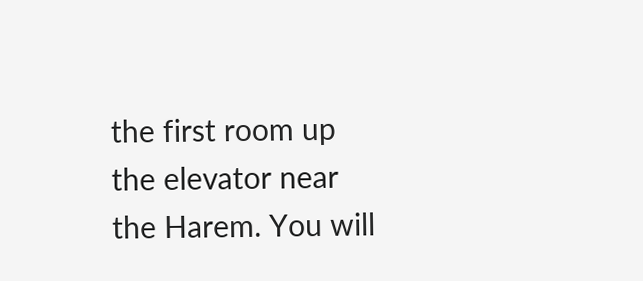the first room up the elevator near the Harem. You will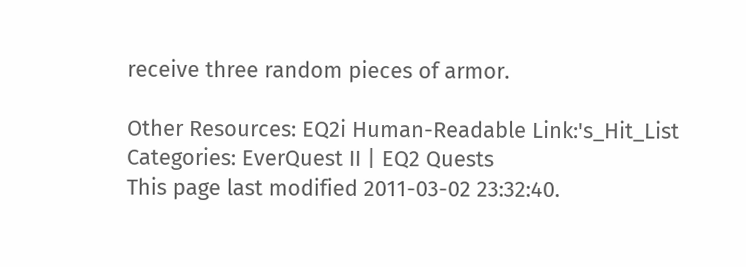receive three random pieces of armor.

Other Resources: EQ2i Human-Readable Link:'s_Hit_List
Categories: EverQuest II | EQ2 Quests
This page last modified 2011-03-02 23:32:40.